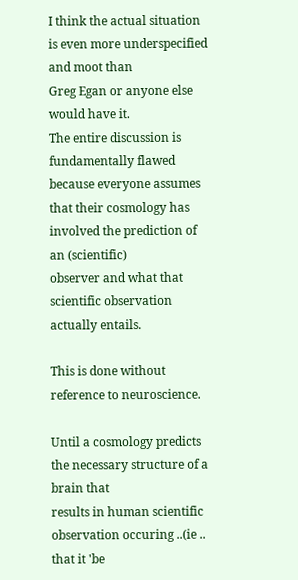I think the actual situation is even more underspecified and moot than
Greg Egan or anyone else would have it.
The entire discussion is fundamentally flawed because everyone assumes
that their cosmology has involved the prediction of an (scientific)
observer and what that scientific observation actually entails.

This is done without reference to neuroscience.

Until a cosmology predicts the necessary structure of a brain that
results in human scientific observation occuring ..(ie .. that it 'be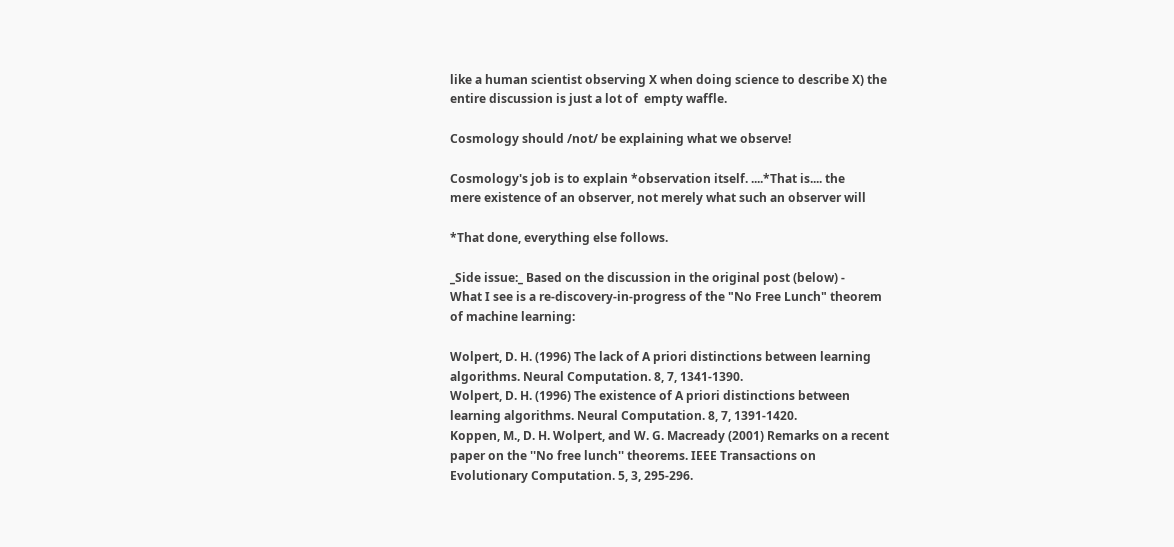like a human scientist observing X when doing science to describe X) the
entire discussion is just a lot of  empty waffle.

Cosmology should /not/ be explaining what we observe!

Cosmology's job is to explain *observation itself. ....*That is.... the
mere existence of an observer, not merely what such an observer will

*That done, everything else follows.

_Side issue:_ Based on the discussion in the original post (below) -
What I see is a re-discovery-in-progress of the "No Free Lunch" theorem
of machine learning:

Wolpert, D. H. (1996) The lack of A priori distinctions between learning
algorithms. Neural Computation. 8, 7, 1341-1390.
Wolpert, D. H. (1996) The existence of A priori distinctions between
learning algorithms. Neural Computation. 8, 7, 1391-1420.
Koppen, M., D. H. Wolpert, and W. G. Macready (2001) Remarks on a recent
paper on the ''No free lunch'' theorems. IEEE Transactions on
Evolutionary Computation. 5, 3, 295-296.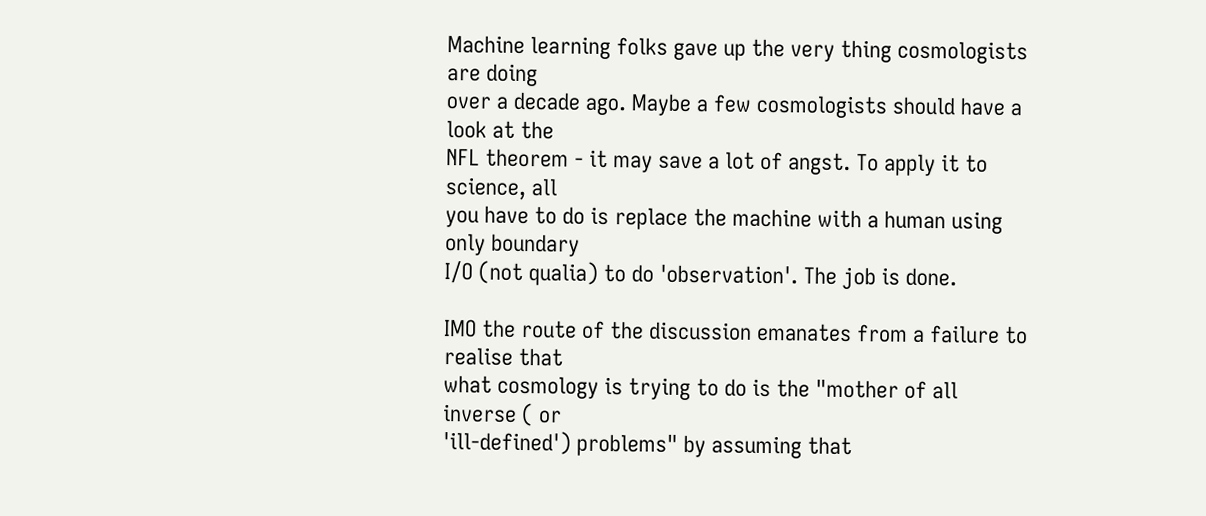Machine learning folks gave up the very thing cosmologists are doing
over a decade ago. Maybe a few cosmologists should have a look at the
NFL theorem - it may save a lot of angst. To apply it to science, all
you have to do is replace the machine with a human using only boundary
I/O (not qualia) to do 'observation'. The job is done.

IMO the route of the discussion emanates from a failure to realise that
what cosmology is trying to do is the "mother of all inverse ( or
'ill-defined') problems" by assuming that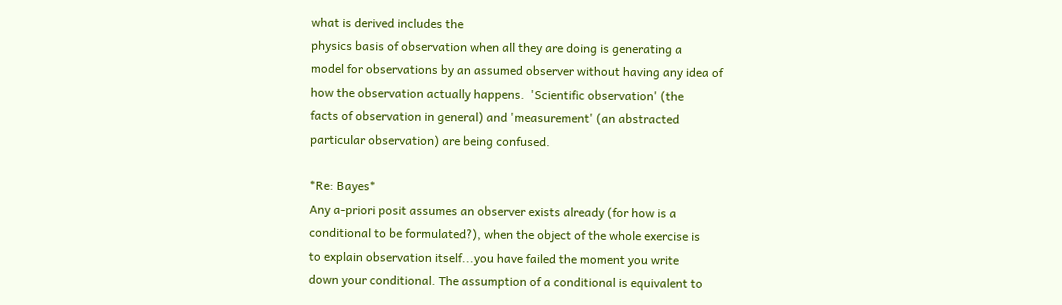what is derived includes the
physics basis of observation when all they are doing is generating a
model for observations by an assumed observer without having any idea of
how the observation actually happens.  'Scientific observation' (the
facts of observation in general) and 'measurement' (an abstracted
particular observation) are being confused.

*Re: Bayes*
Any a-priori posit assumes an observer exists already (for how is a
conditional to be formulated?), when the object of the whole exercise is
to explain observation itself...you have failed the moment you write
down your conditional. The assumption of a conditional is equivalent to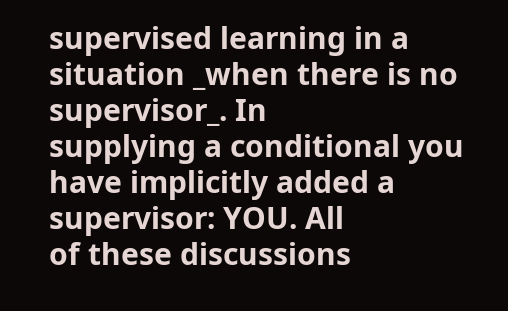supervised learning in a situation _when there is no supervisor_. In
supplying a conditional you have implicitly added a supervisor: YOU. All
of these discussions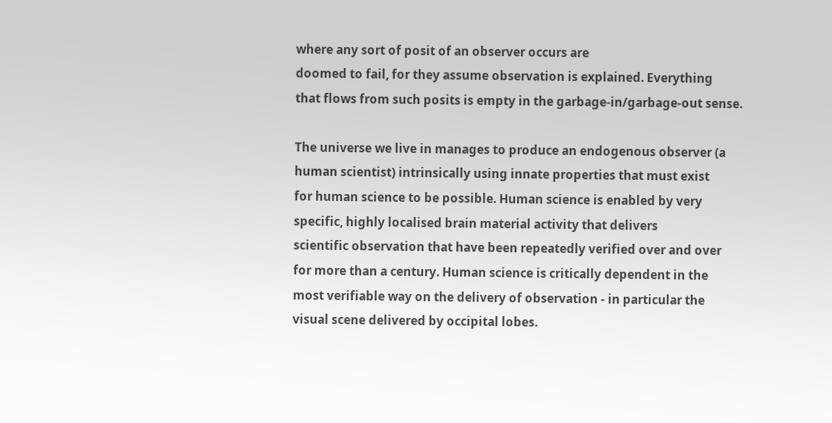where any sort of posit of an observer occurs are
doomed to fail, for they assume observation is explained. Everything
that flows from such posits is empty in the garbage-in/garbage-out sense.

The universe we live in manages to produce an endogenous observer (a
human scientist) intrinsically using innate properties that must exist
for human science to be possible. Human science is enabled by very
specific, highly localised brain material activity that delivers
scientific observation that have been repeatedly verified over and over
for more than a century. Human science is critically dependent in the
most verifiable way on the delivery of observation - in particular the
visual scene delivered by occipital lobes.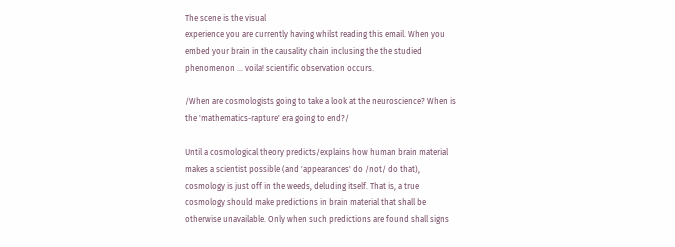The scene is the visual
experience you are currently having whilst reading this email. When you
embed your brain in the causality chain inclusing the the studied
phenomenon ... voila! scientific observation occurs.

/When are cosmologists going to take a look at the neuroscience? When is
the 'mathematics-rapture' era going to end?/

Until a cosmological theory predicts/explains how human brain material
makes a scientist possible (and 'appearances' do /not/ do that),
cosmology is just off in the weeds, deluding itself. That is, a true
cosmology should make predictions in brain material that shall be
otherwise unavailable. Only when such predictions are found shall signs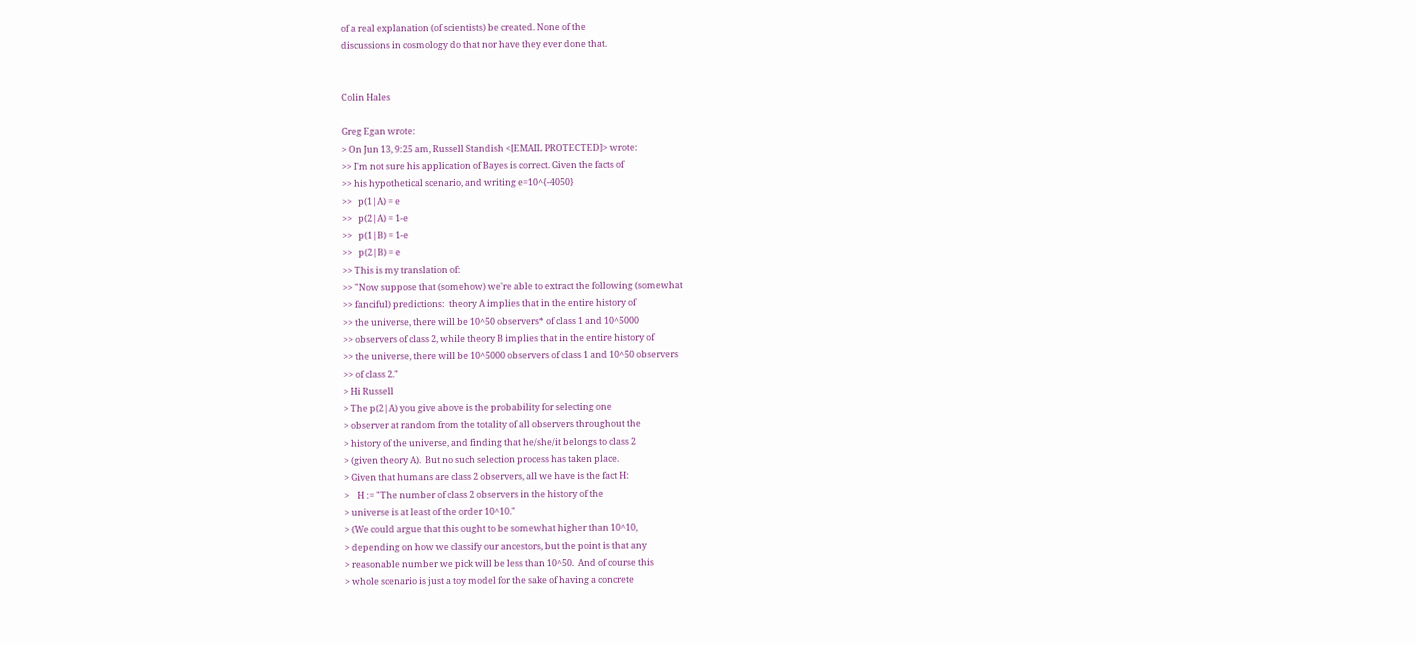of a real explanation (of scientists) be created. None of the
discussions in cosmology do that nor have they ever done that.


Colin Hales

Greg Egan wrote:
> On Jun 13, 9:25 am, Russell Standish <[EMAIL PROTECTED]> wrote:
>> I'm not sure his application of Bayes is correct. Given the facts of
>> his hypothetical scenario, and writing e=10^{-4050}
>>   p(1|A) = e
>>   p(2|A) = 1-e
>>   p(1|B) = 1-e
>>   p(2|B) = e
>> This is my translation of:
>> "Now suppose that (somehow) we're able to extract the following (somewhat
>> fanciful) predictions:  theory A implies that in the entire history of
>> the universe, there will be 10^50 observers* of class 1 and 10^5000
>> observers of class 2, while theory B implies that in the entire history of
>> the universe, there will be 10^5000 observers of class 1 and 10^50 observers
>> of class 2."
> Hi Russell
> The p(2|A) you give above is the probability for selecting one
> observer at random from the totality of all observers throughout the
> history of the universe, and finding that he/she/it belongs to class 2
> (given theory A).  But no such selection process has taken place.
> Given that humans are class 2 observers, all we have is the fact H:
>    H := "The number of class 2 observers in the history of the
> universe is at least of the order 10^10."
> (We could argue that this ought to be somewhat higher than 10^10,
> depending on how we classify our ancestors, but the point is that any
> reasonable number we pick will be less than 10^50.  And of course this
> whole scenario is just a toy model for the sake of having a concrete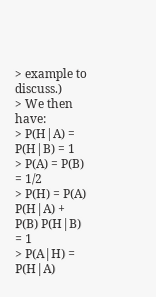> example to discuss.)
> We then have:
> P(H|A) = P(H|B) = 1
> P(A) = P(B) = 1/2
> P(H) = P(A) P(H|A) + P(B) P(H|B) = 1
> P(A|H) = P(H|A)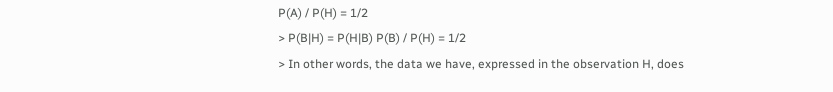P(A) / P(H) = 1/2
> P(B|H) = P(H|B) P(B) / P(H) = 1/2
> In other words, the data we have, expressed in the observation H, does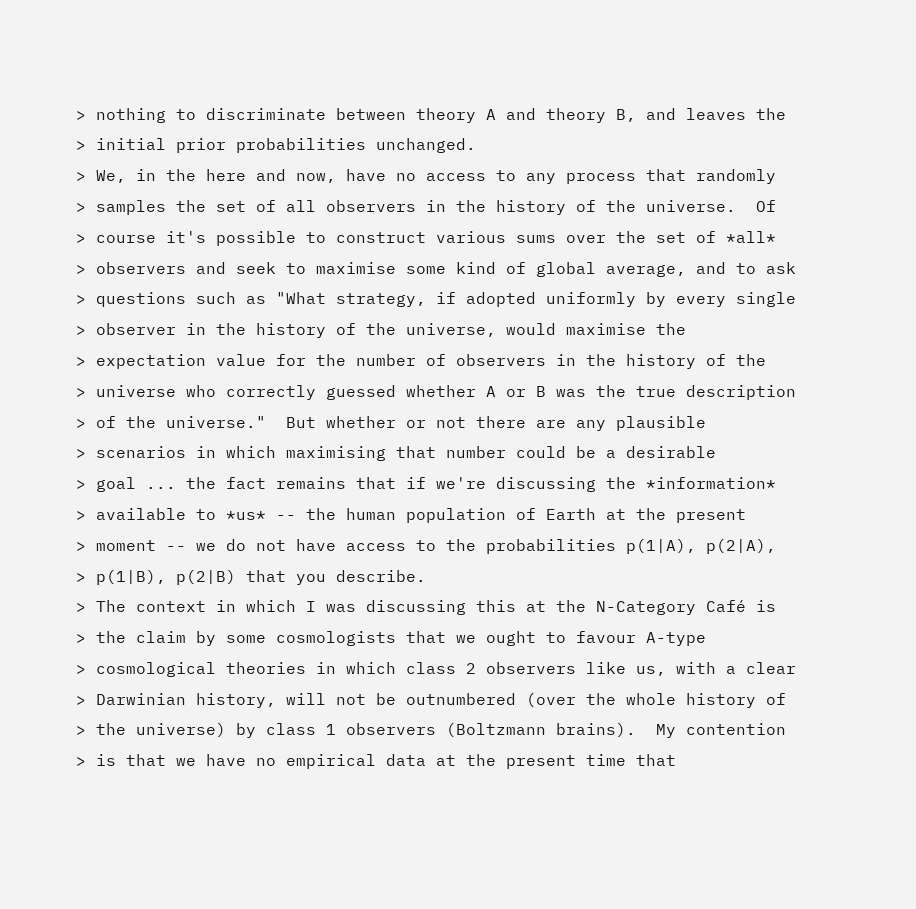> nothing to discriminate between theory A and theory B, and leaves the
> initial prior probabilities unchanged.
> We, in the here and now, have no access to any process that randomly
> samples the set of all observers in the history of the universe.  Of
> course it's possible to construct various sums over the set of *all*
> observers and seek to maximise some kind of global average, and to ask
> questions such as "What strategy, if adopted uniformly by every single
> observer in the history of the universe, would maximise the
> expectation value for the number of observers in the history of the
> universe who correctly guessed whether A or B was the true description
> of the universe."  But whether or not there are any plausible
> scenarios in which maximising that number could be a desirable
> goal ... the fact remains that if we're discussing the *information*
> available to *us* -- the human population of Earth at the present
> moment -- we do not have access to the probabilities p(1|A), p(2|A),
> p(1|B), p(2|B) that you describe.
> The context in which I was discussing this at the N-Category Café is
> the claim by some cosmologists that we ought to favour A-type
> cosmological theories in which class 2 observers like us, with a clear
> Darwinian history, will not be outnumbered (over the whole history of
> the universe) by class 1 observers (Boltzmann brains).  My contention
> is that we have no empirical data at the present time that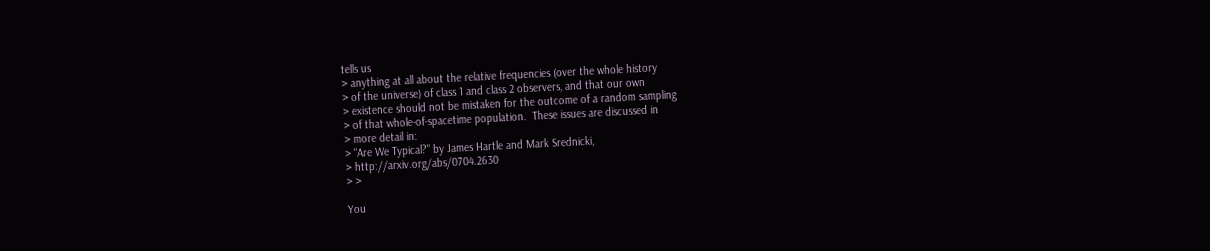tells us
> anything at all about the relative frequencies (over the whole history
> of the universe) of class 1 and class 2 observers, and that our own
> existence should not be mistaken for the outcome of a random sampling
> of that whole-of-spacetime population.  These issues are discussed in
> more detail in:
> "Are We Typical?" by James Hartle and Mark Srednicki,
> http://arxiv.org/abs/0704.2630
> >

You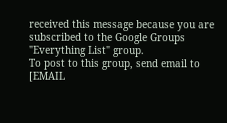received this message because you are subscribed to the Google Groups
"Everything List" group.
To post to this group, send email to [EMAIL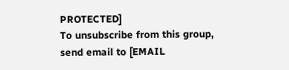PROTECTED]
To unsubscribe from this group, send email to [EMAIL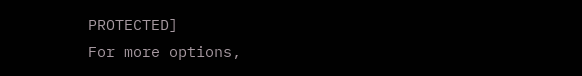PROTECTED]
For more options,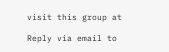visit this group at

Reply via email to